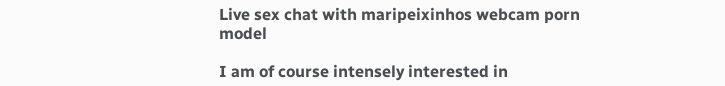Live sex chat with maripeixinhos webcam porn model

I am of course intensely interested in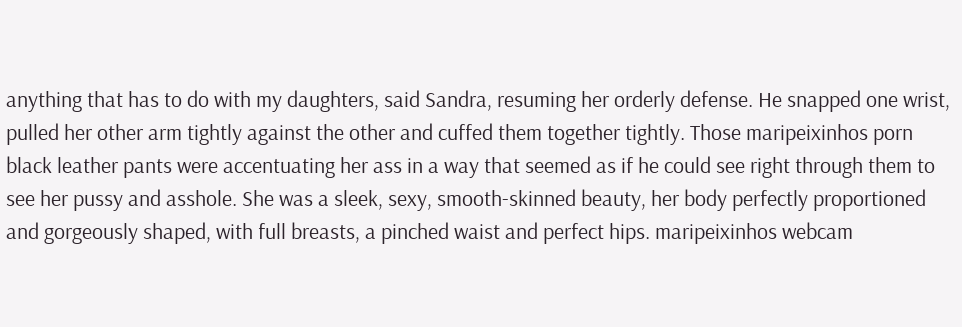anything that has to do with my daughters, said Sandra, resuming her orderly defense. He snapped one wrist, pulled her other arm tightly against the other and cuffed them together tightly. Those maripeixinhos porn black leather pants were accentuating her ass in a way that seemed as if he could see right through them to see her pussy and asshole. She was a sleek, sexy, smooth-skinned beauty, her body perfectly proportioned and gorgeously shaped, with full breasts, a pinched waist and perfect hips. maripeixinhos webcam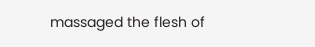massaged the flesh of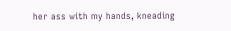her ass with my hands, kneading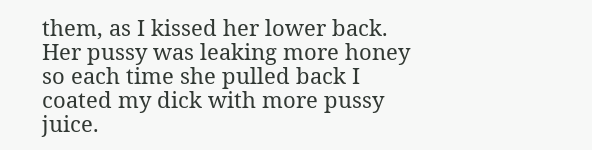them, as I kissed her lower back. Her pussy was leaking more honey so each time she pulled back I coated my dick with more pussy juice.